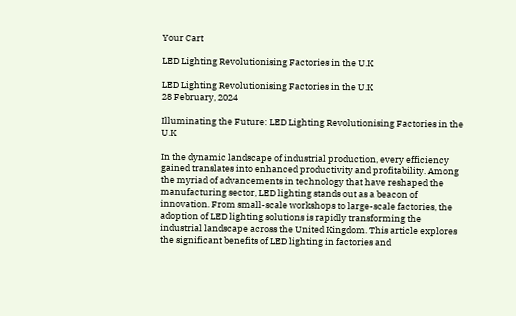Your Cart

LED Lighting Revolutionising Factories in the U.K

LED Lighting Revolutionising Factories in the U.K
28 February, 2024

Illuminating the Future: LED Lighting Revolutionising Factories in the U.K

In the dynamic landscape of industrial production, every efficiency gained translates into enhanced productivity and profitability. Among the myriad of advancements in technology that have reshaped the manufacturing sector, LED lighting stands out as a beacon of innovation. From small-scale workshops to large-scale factories, the adoption of LED lighting solutions is rapidly transforming the industrial landscape across the United Kingdom. This article explores the significant benefits of LED lighting in factories and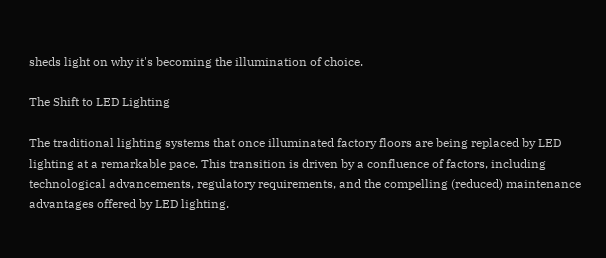sheds light on why it's becoming the illumination of choice.

The Shift to LED Lighting

The traditional lighting systems that once illuminated factory floors are being replaced by LED lighting at a remarkable pace. This transition is driven by a confluence of factors, including technological advancements, regulatory requirements, and the compelling (reduced) maintenance advantages offered by LED lighting.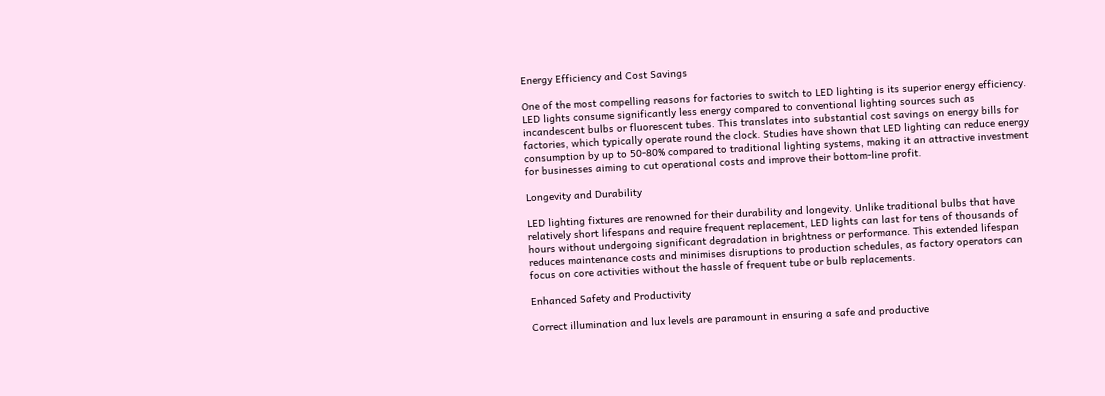Energy Efficiency and Cost Savings

One of the most compelling reasons for factories to switch to LED lighting is its superior energy efficiency. LED lights consume significantly less energy compared to conventional lighting sources such as incandescent bulbs or fluorescent tubes. This translates into substantial cost savings on energy bills for factories, which typically operate round the clock. Studies have shown that LED lighting can reduce energy consumption by up to 50-80% compared to traditional lighting systems, making it an attractive investment for businesses aiming to cut operational costs and improve their bottom-line profit.

Longevity and Durability

LED lighting fixtures are renowned for their durability and longevity. Unlike traditional bulbs that have relatively short lifespans and require frequent replacement, LED lights can last for tens of thousands of hours without undergoing significant degradation in brightness or performance. This extended lifespan reduces maintenance costs and minimises disruptions to production schedules, as factory operators can focus on core activities without the hassle of frequent tube or bulb replacements.

Enhanced Safety and Productivity

Correct illumination and lux levels are paramount in ensuring a safe and productive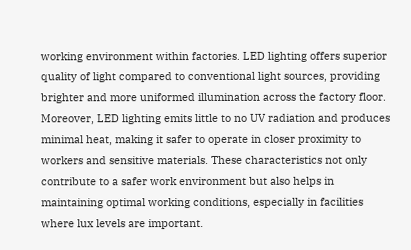working environment within factories. LED lighting offers superior quality of light compared to conventional light sources, providing brighter and more uniformed illumination across the factory floor. Moreover, LED lighting emits little to no UV radiation and produces minimal heat, making it safer to operate in closer proximity to workers and sensitive materials. These characteristics not only contribute to a safer work environment but also helps in maintaining optimal working conditions, especially in facilities where lux levels are important.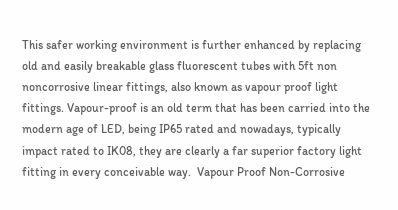This safer working environment is further enhanced by replacing old and easily breakable glass fluorescent tubes with 5ft non noncorrosive linear fittings, also known as vapour proof light fittings. Vapour-proof is an old term that has been carried into the modern age of LED, being IP65 rated and nowadays, typically impact rated to IK08, they are clearly a far superior factory light fitting in every conceivable way.  Vapour Proof Non-Corrosive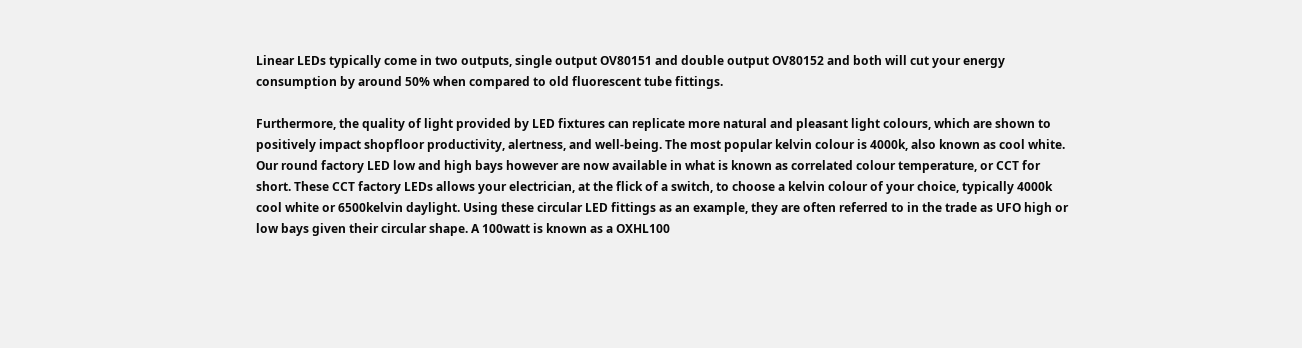Linear LEDs typically come in two outputs, single output OV80151 and double output OV80152 and both will cut your energy consumption by around 50% when compared to old fluorescent tube fittings.

Furthermore, the quality of light provided by LED fixtures can replicate more natural and pleasant light colours, which are shown to positively impact shopfloor productivity, alertness, and well-being. The most popular kelvin colour is 4000k, also known as cool white. Our round factory LED low and high bays however are now available in what is known as correlated colour temperature, or CCT for short. These CCT factory LEDs allows your electrician, at the flick of a switch, to choose a kelvin colour of your choice, typically 4000k cool white or 6500kelvin daylight. Using these circular LED fittings as an example, they are often referred to in the trade as UFO high or low bays given their circular shape. A 100watt is known as a OXHL100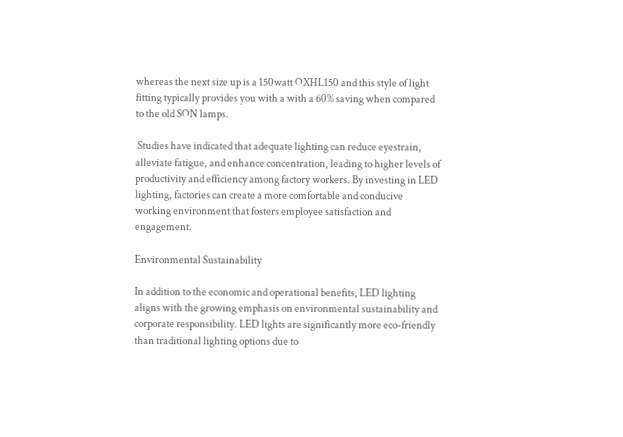whereas the next size up is a 150watt OXHL150 and this style of light fitting typically provides you with a with a 60% saving when compared to the old SON lamps.

 Studies have indicated that adequate lighting can reduce eyestrain, alleviate fatigue, and enhance concentration, leading to higher levels of productivity and efficiency among factory workers. By investing in LED lighting, factories can create a more comfortable and conducive working environment that fosters employee satisfaction and engagement.

Environmental Sustainability

In addition to the economic and operational benefits, LED lighting aligns with the growing emphasis on environmental sustainability and corporate responsibility. LED lights are significantly more eco-friendly than traditional lighting options due to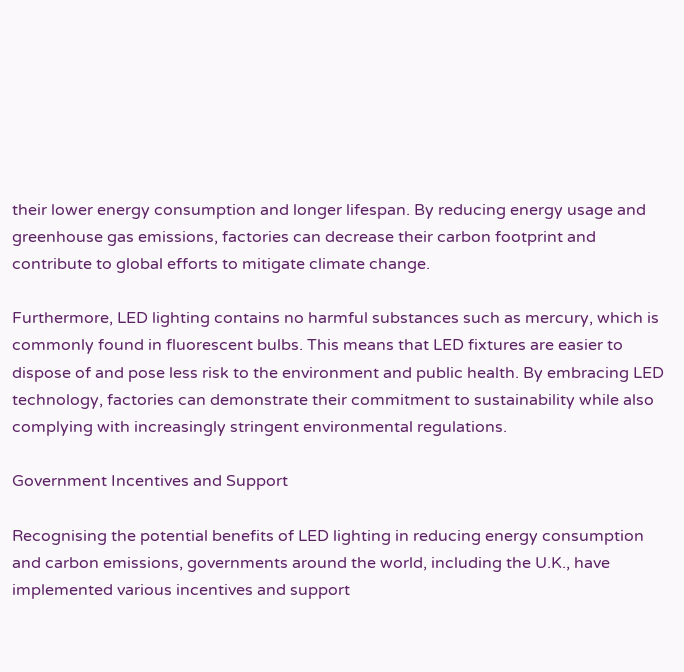their lower energy consumption and longer lifespan. By reducing energy usage and greenhouse gas emissions, factories can decrease their carbon footprint and contribute to global efforts to mitigate climate change.

Furthermore, LED lighting contains no harmful substances such as mercury, which is commonly found in fluorescent bulbs. This means that LED fixtures are easier to dispose of and pose less risk to the environment and public health. By embracing LED technology, factories can demonstrate their commitment to sustainability while also complying with increasingly stringent environmental regulations.

Government Incentives and Support

Recognising the potential benefits of LED lighting in reducing energy consumption and carbon emissions, governments around the world, including the U.K., have implemented various incentives and support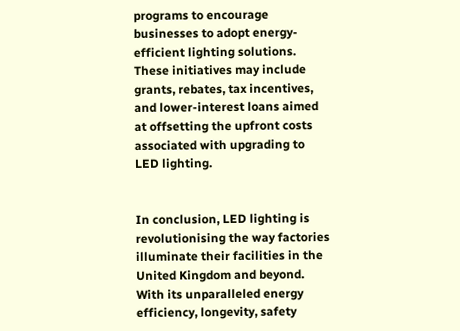programs to encourage businesses to adopt energy-efficient lighting solutions. These initiatives may include grants, rebates, tax incentives, and lower-interest loans aimed at offsetting the upfront costs associated with upgrading to LED lighting.


In conclusion, LED lighting is revolutionising the way factories illuminate their facilities in the United Kingdom and beyond. With its unparalleled energy efficiency, longevity, safety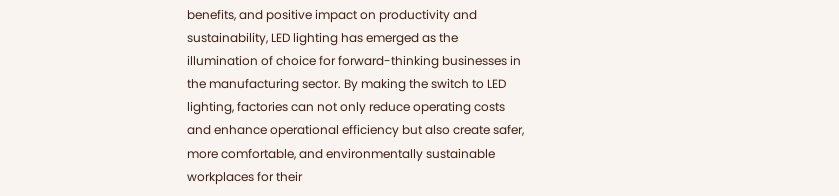benefits, and positive impact on productivity and sustainability, LED lighting has emerged as the illumination of choice for forward-thinking businesses in the manufacturing sector. By making the switch to LED lighting, factories can not only reduce operating costs and enhance operational efficiency but also create safer, more comfortable, and environmentally sustainable workplaces for their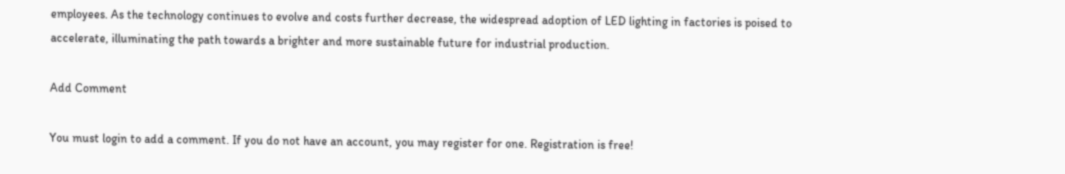employees. As the technology continues to evolve and costs further decrease, the widespread adoption of LED lighting in factories is poised to accelerate, illuminating the path towards a brighter and more sustainable future for industrial production.

Add Comment

You must login to add a comment. If you do not have an account, you may register for one. Registration is free!